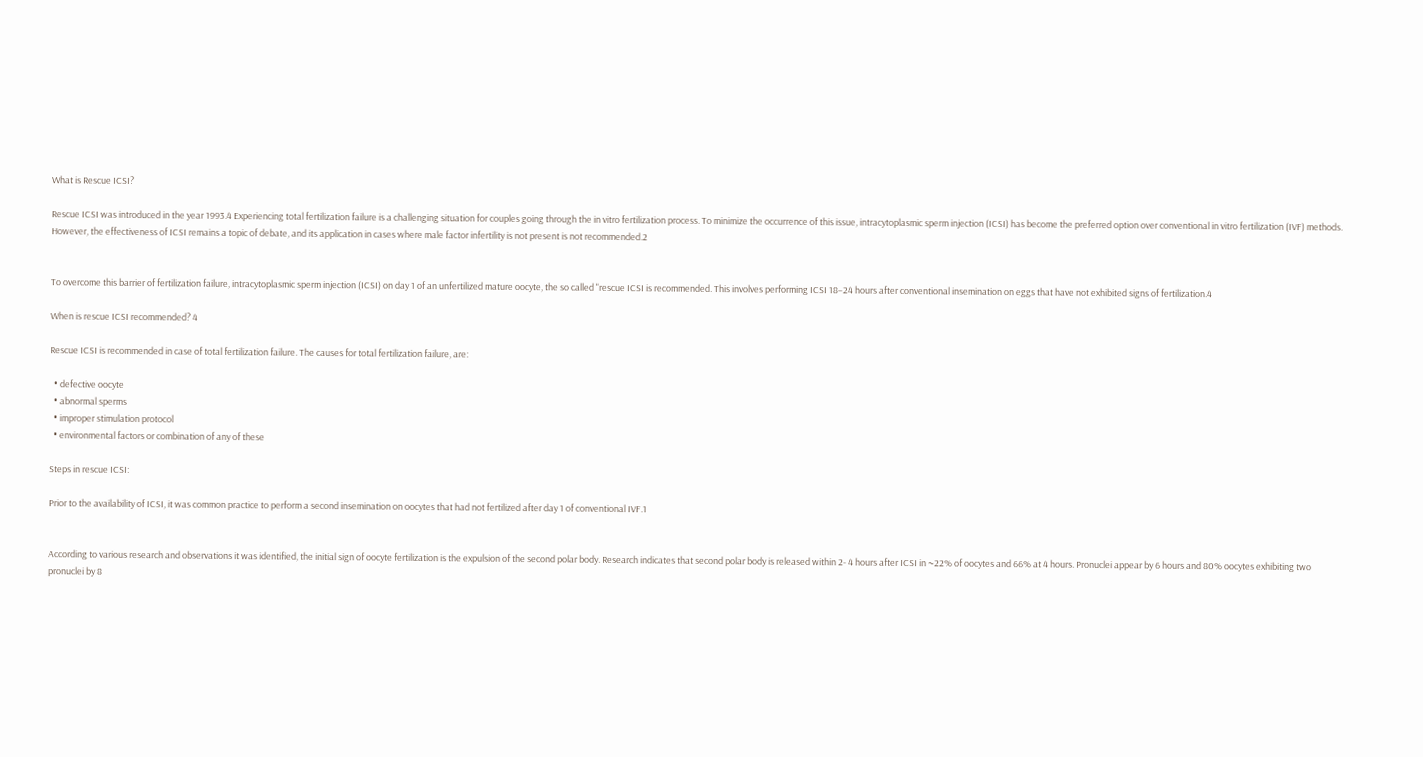What is Rescue ICSI?

Rescue ICSI was introduced in the year 1993.4 Experiencing total fertilization failure is a challenging situation for couples going through the in vitro fertilization process. To minimize the occurrence of this issue, intracytoplasmic sperm injection (ICSI) has become the preferred option over conventional in vitro fertilization (IVF) methods. However, the effectiveness of ICSI remains a topic of debate, and its application in cases where male factor infertility is not present is not recommended.2


To overcome this barrier of fertilization failure, intracytoplasmic sperm injection (ICSI) on day 1 of an unfertilized mature oocyte, the so called "rescue ICSI is recommended. This involves performing ICSI 18–24 hours after conventional insemination on eggs that have not exhibited signs of fertilization.4

When is rescue ICSI recommended? 4

Rescue ICSI is recommended in case of total fertilization failure. The causes for total fertilization failure, are:

  • defective oocyte
  • abnormal sperms
  • improper stimulation protocol
  • environmental factors or combination of any of these

Steps in rescue ICSI:

Prior to the availability of ICSI, it was common practice to perform a second insemination on oocytes that had not fertilized after day 1 of conventional IVF.1


According to various research and observations it was identified, the initial sign of oocyte fertilization is the expulsion of the second polar body. Research indicates that second polar body is released within 2- 4 hours after ICSI in ~22% of oocytes and 66% at 4 hours. Pronuclei appear by 6 hours and 80% oocytes exhibiting two pronuclei by 8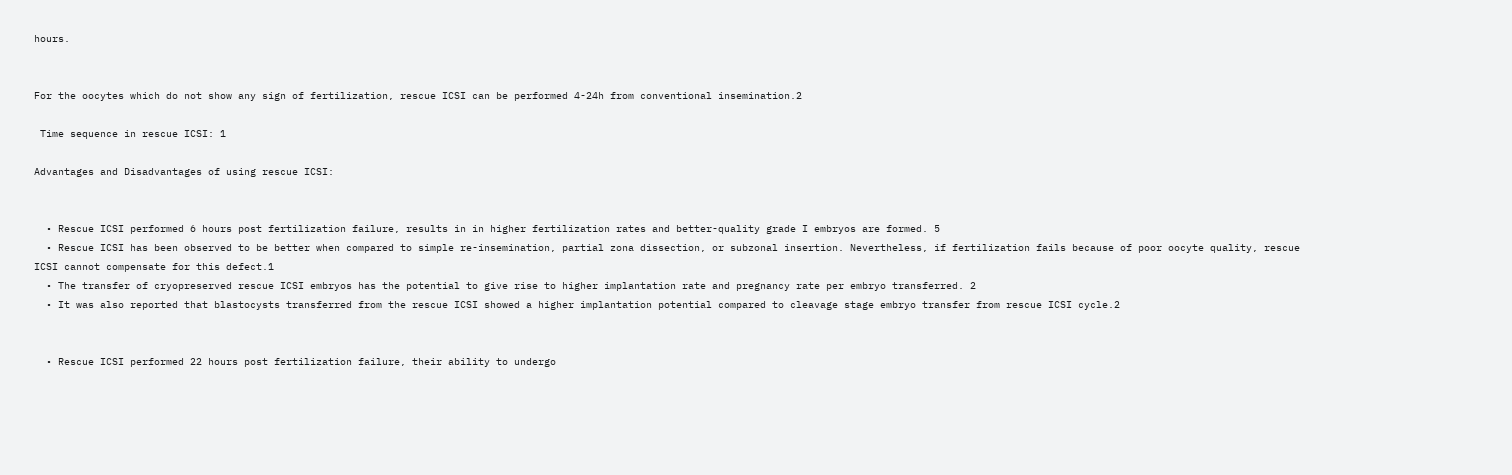hours.


For the oocytes which do not show any sign of fertilization, rescue ICSI can be performed 4-24h from conventional insemination.2

 Time sequence in rescue ICSI: 1

Advantages and Disadvantages of using rescue ICSI:


  • Rescue ICSI performed 6 hours post fertilization failure, results in in higher fertilization rates and better-quality grade I embryos are formed. 5
  • Rescue ICSI has been observed to be better when compared to simple re-insemination, partial zona dissection, or subzonal insertion. Nevertheless, if fertilization fails because of poor oocyte quality, rescue ICSI cannot compensate for this defect.1
  • The transfer of cryopreserved rescue ICSI embryos has the potential to give rise to higher implantation rate and pregnancy rate per embryo transferred. 2
  • It was also reported that blastocysts transferred from the rescue ICSI showed a higher implantation potential compared to cleavage stage embryo transfer from rescue ICSI cycle.2


  • Rescue ICSI performed 22 hours post fertilization failure, their ability to undergo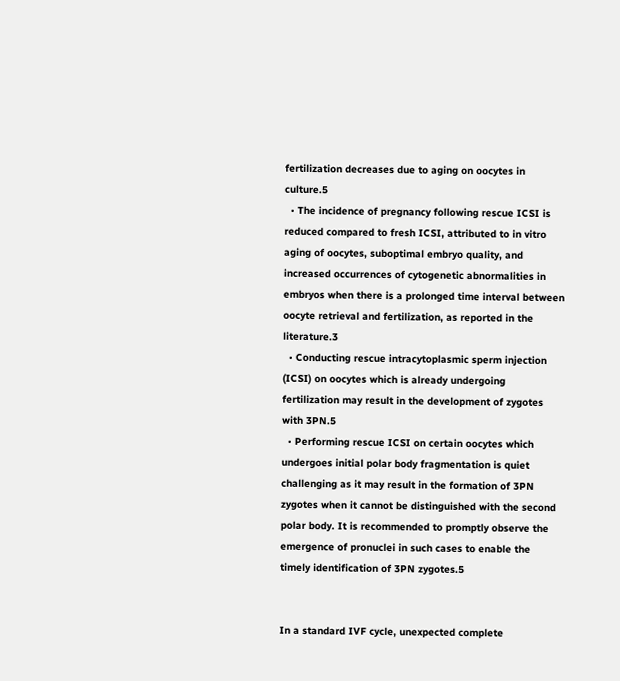fertilization decreases due to aging on oocytes in culture.5
  • The incidence of pregnancy following rescue ICSI is reduced compared to fresh ICSI, attributed to in vitro aging of oocytes, suboptimal embryo quality, and increased occurrences of cytogenetic abnormalities in embryos when there is a prolonged time interval between oocyte retrieval and fertilization, as reported in the literature.3
  • Conducting rescue intracytoplasmic sperm injection (ICSI) on oocytes which is already undergoing fertilization may result in the development of zygotes with 3PN.5
  • Performing rescue ICSI on certain oocytes which undergoes initial polar body fragmentation is quiet challenging as it may result in the formation of 3PN zygotes when it cannot be distinguished with the second polar body. It is recommended to promptly observe the emergence of pronuclei in such cases to enable the timely identification of 3PN zygotes.5


In a standard IVF cycle, unexpected complete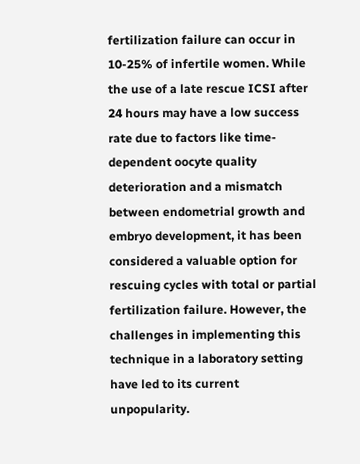fertilization failure can occur in 10-25% of infertile women. While the use of a late rescue ICSI after 24 hours may have a low success rate due to factors like time-dependent oocyte quality deterioration and a mismatch between endometrial growth and embryo development, it has been considered a valuable option for rescuing cycles with total or partial fertilization failure. However, the challenges in implementing this technique in a laboratory setting have led to its current unpopularity.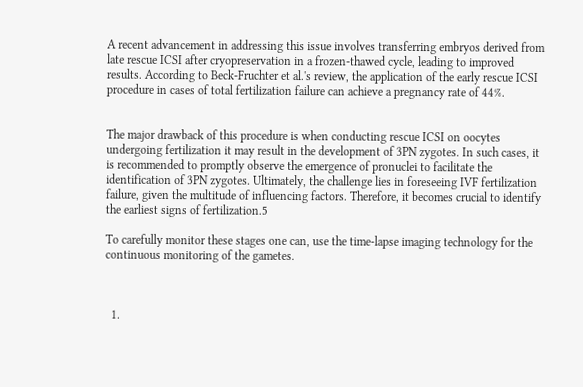A recent advancement in addressing this issue involves transferring embryos derived from late rescue ICSI after cryopreservation in a frozen-thawed cycle, leading to improved results. According to Beck-Fruchter et al.'s review, the application of the early rescue ICSI procedure in cases of total fertilization failure can achieve a pregnancy rate of 44%.


The major drawback of this procedure is when conducting rescue ICSI on oocytes undergoing fertilization it may result in the development of 3PN zygotes. In such cases, it is recommended to promptly observe the emergence of pronuclei to facilitate the identification of 3PN zygotes. Ultimately, the challenge lies in foreseeing IVF fertilization failure, given the multitude of influencing factors. Therefore, it becomes crucial to identify the earliest signs of fertilization.5

To carefully monitor these stages one can, use the time-lapse imaging technology for the continuous monitoring of the gametes.



  1.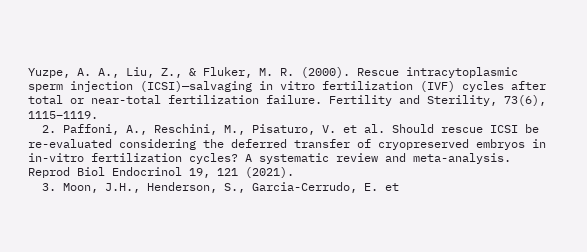Yuzpe, A. A., Liu, Z., & Fluker, M. R. (2000). Rescue intracytoplasmic sperm injection (ICSI)—salvaging in vitro fertilization (IVF) cycles after total or near-total fertilization failure. Fertility and Sterility, 73(6), 1115–1119.
  2. Paffoni, A., Reschini, M., Pisaturo, V. et al. Should rescue ICSI be re-evaluated considering the deferred transfer of cryopreserved embryos in in-vitro fertilization cycles? A systematic review and meta-analysis. Reprod Biol Endocrinol 19, 121 (2021).
  3. Moon, J.H., Henderson, S., Garcia-Cerrudo, E. et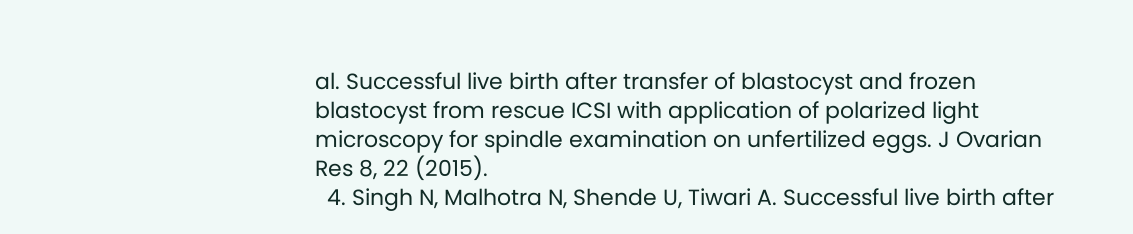al. Successful live birth after transfer of blastocyst and frozen blastocyst from rescue ICSI with application of polarized light microscopy for spindle examination on unfertilized eggs. J Ovarian Res 8, 22 (2015).
  4. Singh N, Malhotra N, Shende U, Tiwari A. Successful live birth after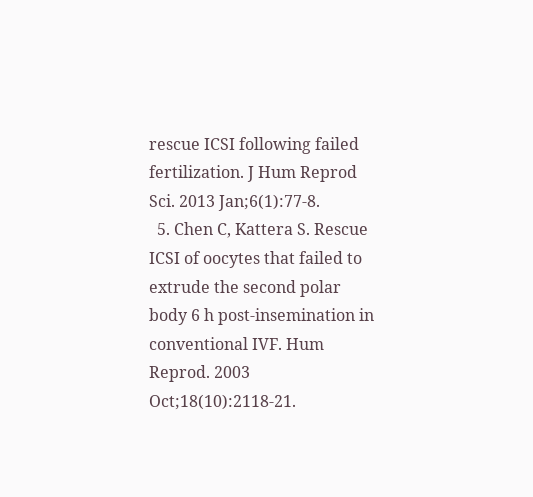rescue ICSI following failed fertilization. J Hum Reprod Sci. 2013 Jan;6(1):77-8.
  5. Chen C, Kattera S. Rescue ICSI of oocytes that failed to extrude the second polar body 6 h post-insemination in conventional IVF. Hum Reprod. 2003 Oct;18(10):2118-21.